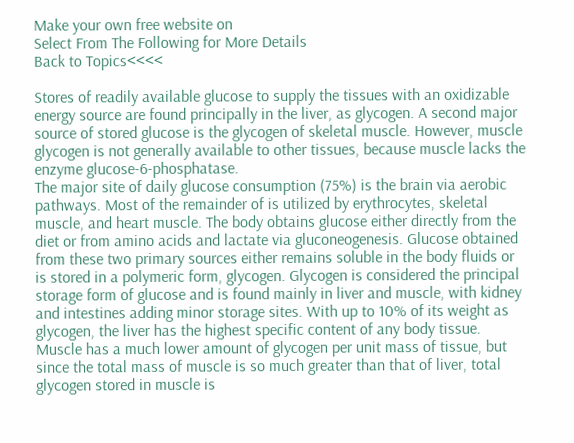Make your own free website on
Select From The Following for More Details
Back to Topics<<<<

Stores of readily available glucose to supply the tissues with an oxidizable energy source are found principally in the liver, as glycogen. A second major source of stored glucose is the glycogen of skeletal muscle. However, muscle glycogen is not generally available to other tissues, because muscle lacks the enzyme glucose-6-phosphatase.
The major site of daily glucose consumption (75%) is the brain via aerobic pathways. Most of the remainder of is utilized by erythrocytes, skeletal muscle, and heart muscle. The body obtains glucose either directly from the diet or from amino acids and lactate via gluconeogenesis. Glucose obtained from these two primary sources either remains soluble in the body fluids or is stored in a polymeric form, glycogen. Glycogen is considered the principal storage form of glucose and is found mainly in liver and muscle, with kidney and intestines adding minor storage sites. With up to 10% of its weight as glycogen, the liver has the highest specific content of any body tissue. Muscle has a much lower amount of glycogen per unit mass of tissue, but since the total mass of muscle is so much greater than that of liver, total glycogen stored in muscle is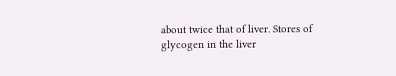about twice that of liver. Stores of glycogen in the liver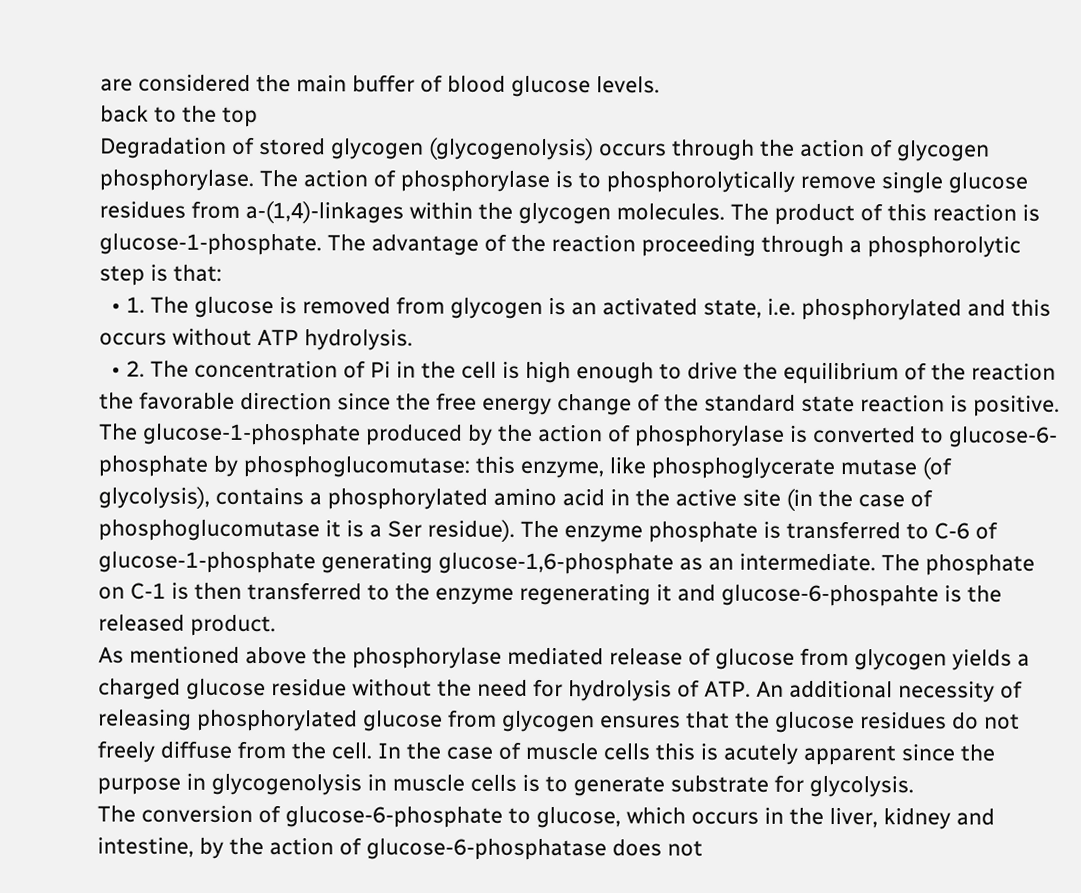are considered the main buffer of blood glucose levels.
back to the top
Degradation of stored glycogen (glycogenolysis) occurs through the action of glycogen phosphorylase. The action of phosphorylase is to phosphorolytically remove single glucose residues from a-(1,4)-linkages within the glycogen molecules. The product of this reaction is glucose-1-phosphate. The advantage of the reaction proceeding through a phosphorolytic step is that:
  • 1. The glucose is removed from glycogen is an activated state, i.e. phosphorylated and this occurs without ATP hydrolysis.
  • 2. The concentration of Pi in the cell is high enough to drive the equilibrium of the reaction the favorable direction since the free energy change of the standard state reaction is positive.
The glucose-1-phosphate produced by the action of phosphorylase is converted to glucose-6-phosphate by phosphoglucomutase: this enzyme, like phosphoglycerate mutase (of glycolysis), contains a phosphorylated amino acid in the active site (in the case of phosphoglucomutase it is a Ser residue). The enzyme phosphate is transferred to C-6 of glucose-1-phosphate generating glucose-1,6-phosphate as an intermediate. The phosphate on C-1 is then transferred to the enzyme regenerating it and glucose-6-phospahte is the released product.
As mentioned above the phosphorylase mediated release of glucose from glycogen yields a charged glucose residue without the need for hydrolysis of ATP. An additional necessity of releasing phosphorylated glucose from glycogen ensures that the glucose residues do not freely diffuse from the cell. In the case of muscle cells this is acutely apparent since the purpose in glycogenolysis in muscle cells is to generate substrate for glycolysis.
The conversion of glucose-6-phosphate to glucose, which occurs in the liver, kidney and intestine, by the action of glucose-6-phosphatase does not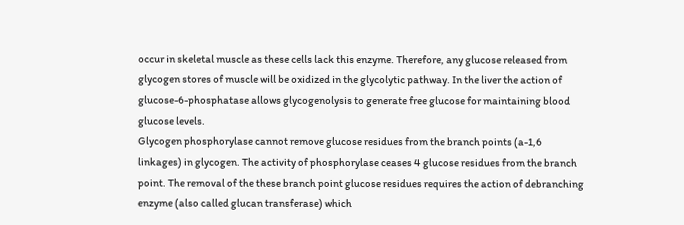occur in skeletal muscle as these cells lack this enzyme. Therefore, any glucose released from glycogen stores of muscle will be oxidized in the glycolytic pathway. In the liver the action of glucose-6-phosphatase allows glycogenolysis to generate free glucose for maintaining blood glucose levels.
Glycogen phosphorylase cannot remove glucose residues from the branch points (a-1,6 linkages) in glycogen. The activity of phosphorylase ceases 4 glucose residues from the branch point. The removal of the these branch point glucose residues requires the action of debranching enzyme (also called glucan transferase) which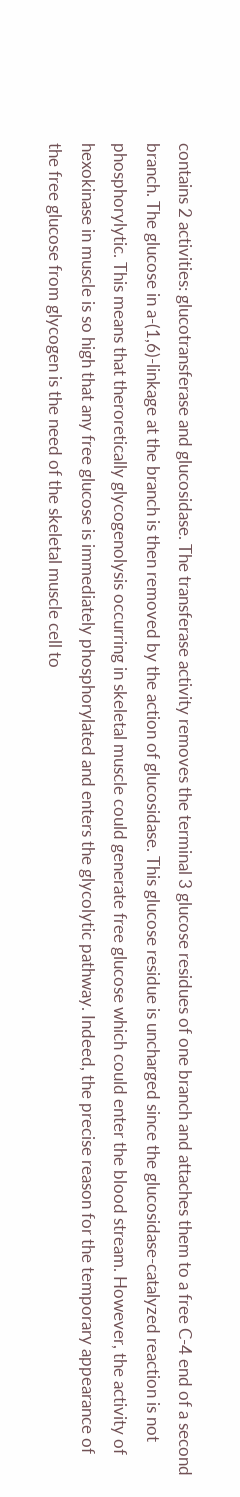contains 2 activities: glucotransferase and glucosidase. The transferase activity removes the terminal 3 glucose residues of one branch and attaches them to a free C-4 end of a second branch. The glucose in a-(1,6)-linkage at the branch is then removed by the action of glucosidase. This glucose residue is uncharged since the glucosidase-catalyzed reaction is not phosphorylytic. This means that theroretically glycogenolysis occurring in skeletal muscle could generate free glucose which could enter the blood stream. However, the activity of hexokinase in muscle is so high that any free glucose is immediately phosphorylated and enters the glycolytic pathway. Indeed, the precise reason for the temporary appearance of the free glucose from glycogen is the need of the skeletal muscle cell to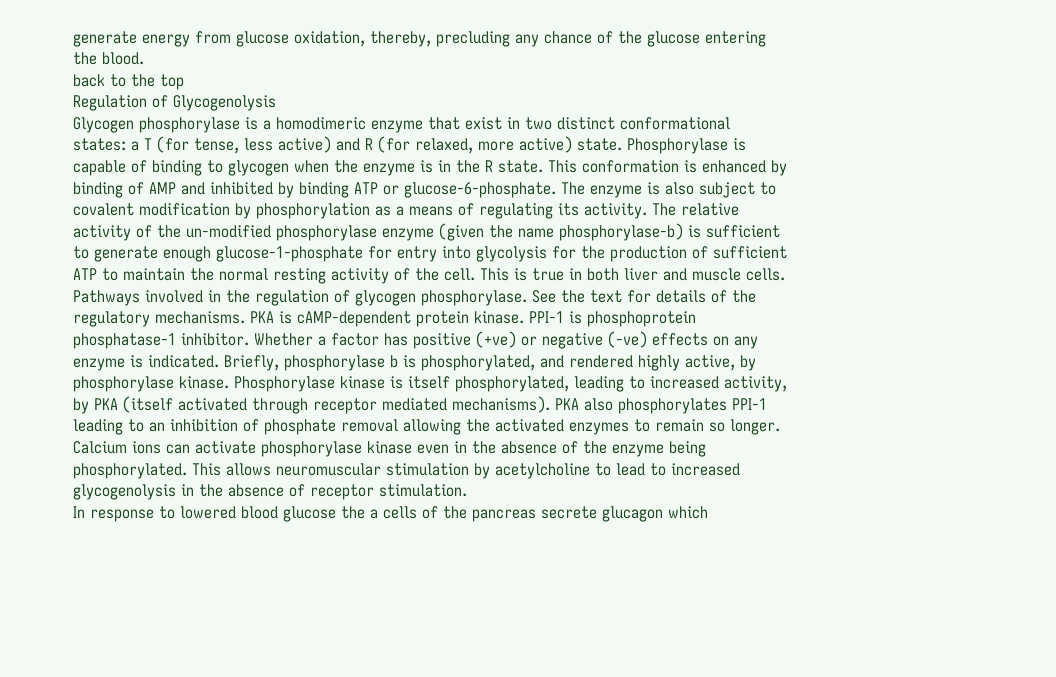generate energy from glucose oxidation, thereby, precluding any chance of the glucose entering the blood.
back to the top
Regulation of Glycogenolysis
Glycogen phosphorylase is a homodimeric enzyme that exist in two distinct conformational states: a T (for tense, less active) and R (for relaxed, more active) state. Phosphorylase is capable of binding to glycogen when the enzyme is in the R state. This conformation is enhanced by binding of AMP and inhibited by binding ATP or glucose-6-phosphate. The enzyme is also subject to covalent modification by phosphorylation as a means of regulating its activity. The relative activity of the un-modified phosphorylase enzyme (given the name phosphorylase-b) is sufficient to generate enough glucose-1-phosphate for entry into glycolysis for the production of sufficient ATP to maintain the normal resting activity of the cell. This is true in both liver and muscle cells.
Pathways involved in the regulation of glycogen phosphorylase. See the text for details of the regulatory mechanisms. PKA is cAMP-dependent protein kinase. PPI-1 is phosphoprotein phosphatase-1 inhibitor. Whether a factor has positive (+ve) or negative (-ve) effects on any enzyme is indicated. Briefly, phosphorylase b is phosphorylated, and rendered highly active, by phosphorylase kinase. Phosphorylase kinase is itself phosphorylated, leading to increased activity, by PKA (itself activated through receptor mediated mechanisms). PKA also phosphorylates PPI-1 leading to an inhibition of phosphate removal allowing the activated enzymes to remain so longer. Calcium ions can activate phosphorylase kinase even in the absence of the enzyme being phosphorylated. This allows neuromuscular stimulation by acetylcholine to lead to increased glycogenolysis in the absence of receptor stimulation.
In response to lowered blood glucose the a cells of the pancreas secrete glucagon which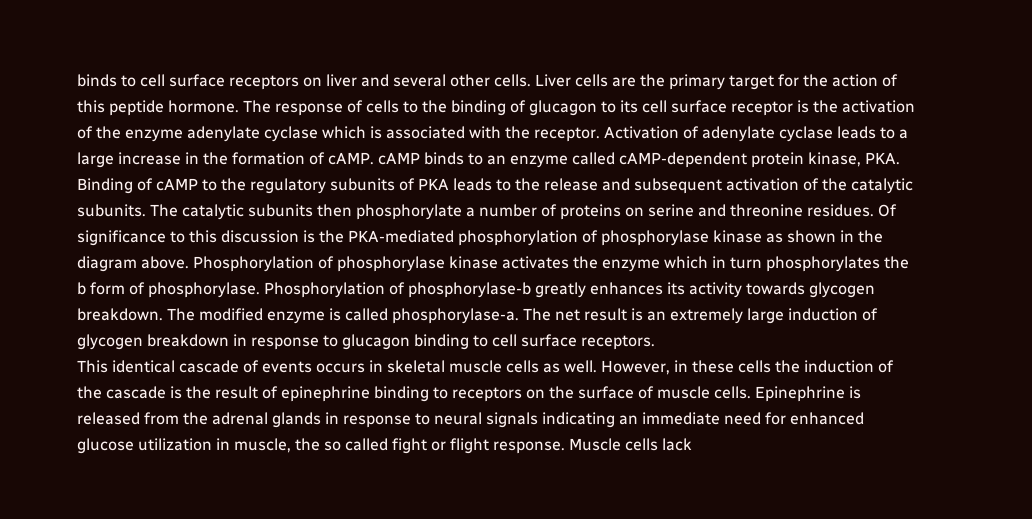binds to cell surface receptors on liver and several other cells. Liver cells are the primary target for the action of this peptide hormone. The response of cells to the binding of glucagon to its cell surface receptor is the activation of the enzyme adenylate cyclase which is associated with the receptor. Activation of adenylate cyclase leads to a large increase in the formation of cAMP. cAMP binds to an enzyme called cAMP-dependent protein kinase, PKA. Binding of cAMP to the regulatory subunits of PKA leads to the release and subsequent activation of the catalytic subunits. The catalytic subunits then phosphorylate a number of proteins on serine and threonine residues. Of significance to this discussion is the PKA-mediated phosphorylation of phosphorylase kinase as shown in the diagram above. Phosphorylation of phosphorylase kinase activates the enzyme which in turn phosphorylates the b form of phosphorylase. Phosphorylation of phosphorylase-b greatly enhances its activity towards glycogen breakdown. The modified enzyme is called phosphorylase-a. The net result is an extremely large induction of glycogen breakdown in response to glucagon binding to cell surface receptors.
This identical cascade of events occurs in skeletal muscle cells as well. However, in these cells the induction of the cascade is the result of epinephrine binding to receptors on the surface of muscle cells. Epinephrine is released from the adrenal glands in response to neural signals indicating an immediate need for enhanced glucose utilization in muscle, the so called fight or flight response. Muscle cells lack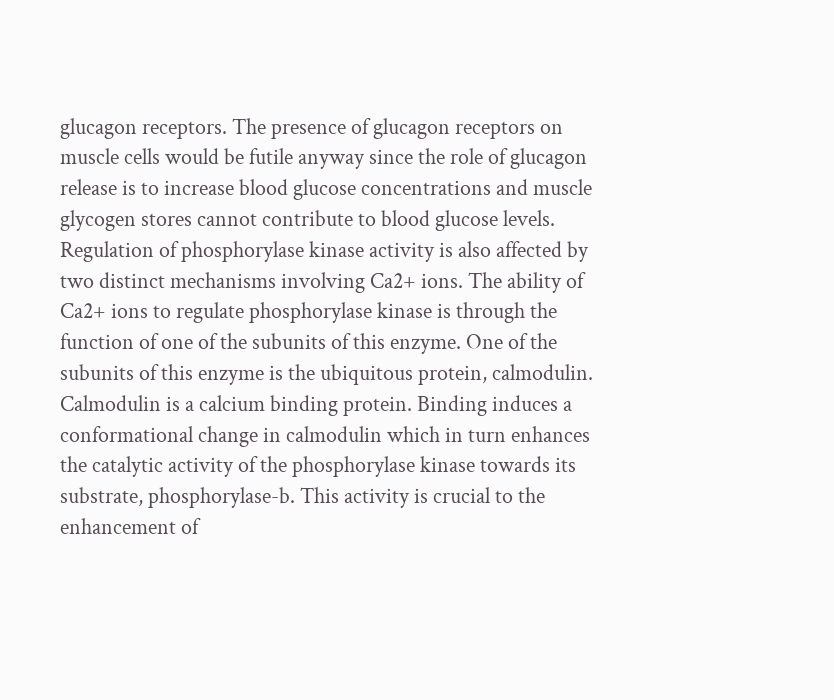glucagon receptors. The presence of glucagon receptors on muscle cells would be futile anyway since the role of glucagon release is to increase blood glucose concentrations and muscle glycogen stores cannot contribute to blood glucose levels.
Regulation of phosphorylase kinase activity is also affected by two distinct mechanisms involving Ca2+ ions. The ability of Ca2+ ions to regulate phosphorylase kinase is through the function of one of the subunits of this enzyme. One of the subunits of this enzyme is the ubiquitous protein, calmodulin. Calmodulin is a calcium binding protein. Binding induces a conformational change in calmodulin which in turn enhances the catalytic activity of the phosphorylase kinase towards its substrate, phosphorylase-b. This activity is crucial to the enhancement of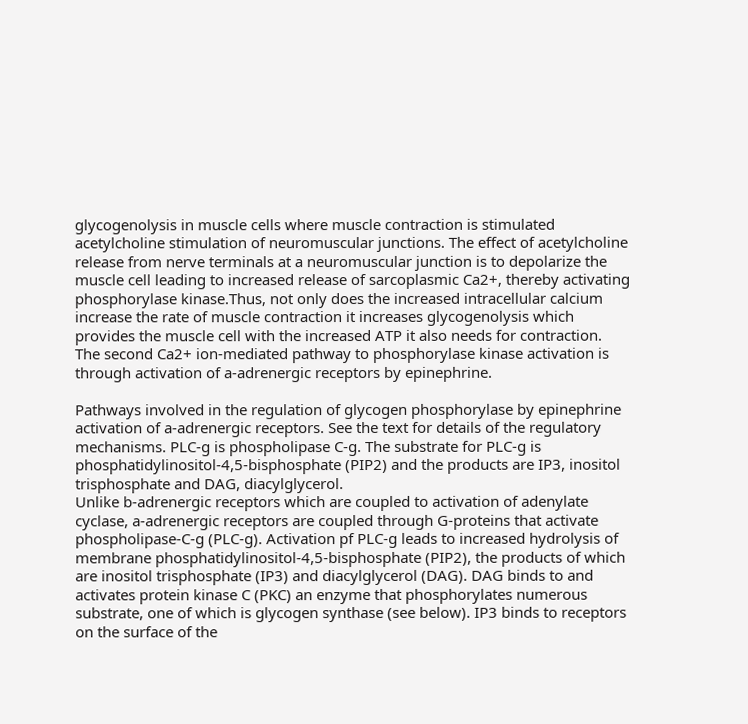glycogenolysis in muscle cells where muscle contraction is stimulated acetylcholine stimulation of neuromuscular junctions. The effect of acetylcholine release from nerve terminals at a neuromuscular junction is to depolarize the muscle cell leading to increased release of sarcoplasmic Ca2+, thereby activating phosphorylase kinase.Thus, not only does the increased intracellular calcium increase the rate of muscle contraction it increases glycogenolysis which provides the muscle cell with the increased ATP it also needs for contraction.
The second Ca2+ ion-mediated pathway to phosphorylase kinase activation is through activation of a-adrenergic receptors by epinephrine.

Pathways involved in the regulation of glycogen phosphorylase by epinephrine activation of a-adrenergic receptors. See the text for details of the regulatory mechanisms. PLC-g is phospholipase C-g. The substrate for PLC-g is phosphatidylinositol-4,5-bisphosphate (PIP2) and the products are IP3, inositol trisphosphate and DAG, diacylglycerol.
Unlike b-adrenergic receptors which are coupled to activation of adenylate cyclase, a-adrenergic receptors are coupled through G-proteins that activate phospholipase-C-g (PLC-g). Activation pf PLC-g leads to increased hydrolysis of membrane phosphatidylinositol-4,5-bisphosphate (PIP2), the products of which are inositol trisphosphate (IP3) and diacylglycerol (DAG). DAG binds to and activates protein kinase C (PKC) an enzyme that phosphorylates numerous substrate, one of which is glycogen synthase (see below). IP3 binds to receptors on the surface of the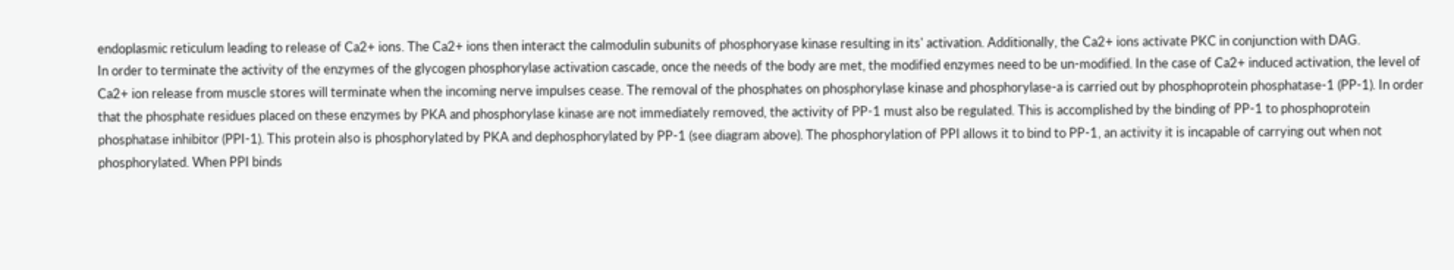endoplasmic reticulum leading to release of Ca2+ ions. The Ca2+ ions then interact the calmodulin subunits of phosphoryase kinase resulting in its' activation. Additionally, the Ca2+ ions activate PKC in conjunction with DAG.
In order to terminate the activity of the enzymes of the glycogen phosphorylase activation cascade, once the needs of the body are met, the modified enzymes need to be un-modified. In the case of Ca2+ induced activation, the level of Ca2+ ion release from muscle stores will terminate when the incoming nerve impulses cease. The removal of the phosphates on phosphorylase kinase and phosphorylase-a is carried out by phosphoprotein phosphatase-1 (PP-1). In order that the phosphate residues placed on these enzymes by PKA and phosphorylase kinase are not immediately removed, the activity of PP-1 must also be regulated. This is accomplished by the binding of PP-1 to phosphoprotein phosphatase inhibitor (PPI-1). This protein also is phosphorylated by PKA and dephosphorylated by PP-1 (see diagram above). The phosphorylation of PPI allows it to bind to PP-1, an activity it is incapable of carrying out when not phosphorylated. When PPI binds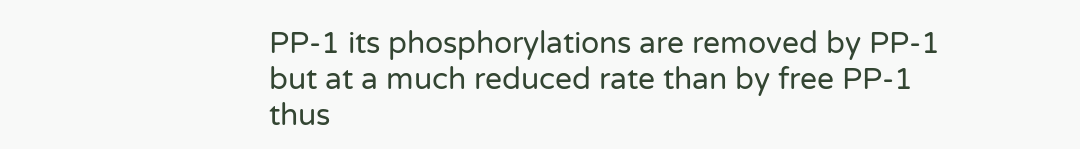PP-1 its phosphorylations are removed by PP-1 but at a much reduced rate than by free PP-1 thus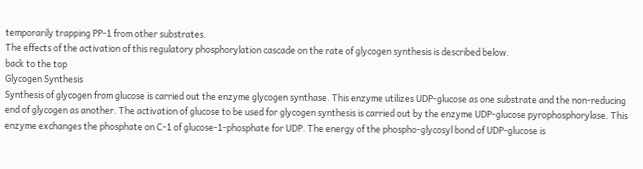temporarily trapping PP-1 from other substrates.
The effects of the activation of this regulatory phosphorylation cascade on the rate of glycogen synthesis is described below.
back to the top
Glycogen Synthesis
Synthesis of glycogen from glucose is carried out the enzyme glycogen synthase. This enzyme utilizes UDP-glucose as one substrate and the non-reducing end of glycogen as another. The activation of glucose to be used for glycogen synthesis is carried out by the enzyme UDP-glucose pyrophosphorylase. This enzyme exchanges the phosphate on C-1 of glucose-1-phosphate for UDP. The energy of the phospho-glycosyl bond of UDP-glucose is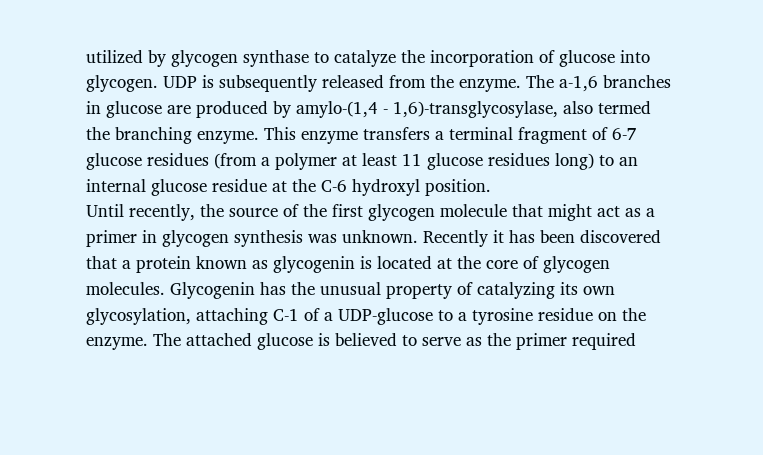utilized by glycogen synthase to catalyze the incorporation of glucose into glycogen. UDP is subsequently released from the enzyme. The a-1,6 branches in glucose are produced by amylo-(1,4 - 1,6)-transglycosylase, also termed the branching enzyme. This enzyme transfers a terminal fragment of 6-7 glucose residues (from a polymer at least 11 glucose residues long) to an internal glucose residue at the C-6 hydroxyl position.
Until recently, the source of the first glycogen molecule that might act as a primer in glycogen synthesis was unknown. Recently it has been discovered that a protein known as glycogenin is located at the core of glycogen molecules. Glycogenin has the unusual property of catalyzing its own glycosylation, attaching C-1 of a UDP-glucose to a tyrosine residue on the enzyme. The attached glucose is believed to serve as the primer required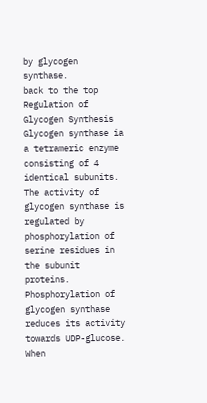by glycogen synthase.
back to the top
Regulation of Glycogen Synthesis
Glycogen synthase ia a tetrameric enzyme consisting of 4 identical subunits. The activity of glycogen synthase is regulated by phosphorylation of serine residues in the subunit proteins. Phosphorylation of glycogen synthase reduces its activity towards UDP-glucose. When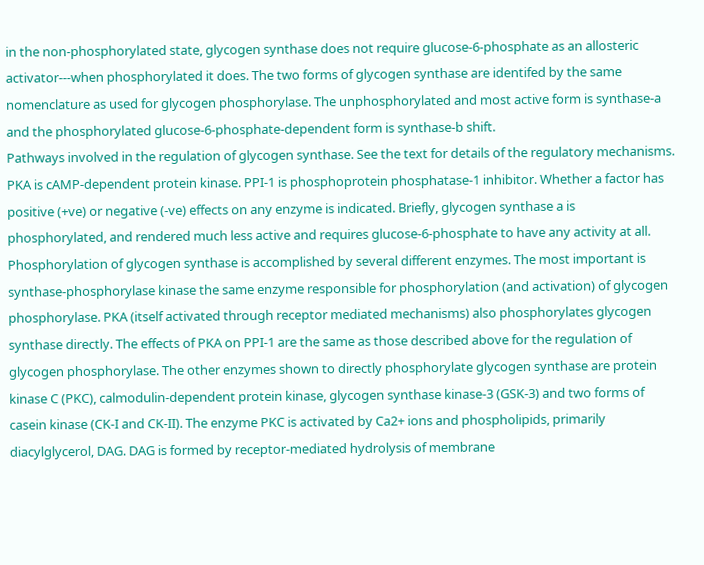in the non-phosphorylated state, glycogen synthase does not require glucose-6-phosphate as an allosteric activator---when phosphorylated it does. The two forms of glycogen synthase are identifed by the same nomenclature as used for glycogen phosphorylase. The unphosphorylated and most active form is synthase-a and the phosphorylated glucose-6-phosphate-dependent form is synthase-b shift.
Pathways involved in the regulation of glycogen synthase. See the text for details of the regulatory mechanisms. PKA is cAMP-dependent protein kinase. PPI-1 is phosphoprotein phosphatase-1 inhibitor. Whether a factor has positive (+ve) or negative (-ve) effects on any enzyme is indicated. Briefly, glycogen synthase a is phosphorylated, and rendered much less active and requires glucose-6-phosphate to have any activity at all. Phosphorylation of glycogen synthase is accomplished by several different enzymes. The most important is synthase-phosphorylase kinase the same enzyme responsible for phosphorylation (and activation) of glycogen phosphorylase. PKA (itself activated through receptor mediated mechanisms) also phosphorylates glycogen synthase directly. The effects of PKA on PPI-1 are the same as those described above for the regulation of glycogen phosphorylase. The other enzymes shown to directly phosphorylate glycogen synthase are protein kinase C (PKC), calmodulin-dependent protein kinase, glycogen synthase kinase-3 (GSK-3) and two forms of casein kinase (CK-I and CK-II). The enzyme PKC is activated by Ca2+ ions and phospholipids, primarily diacylglycerol, DAG. DAG is formed by receptor-mediated hydrolysis of membrane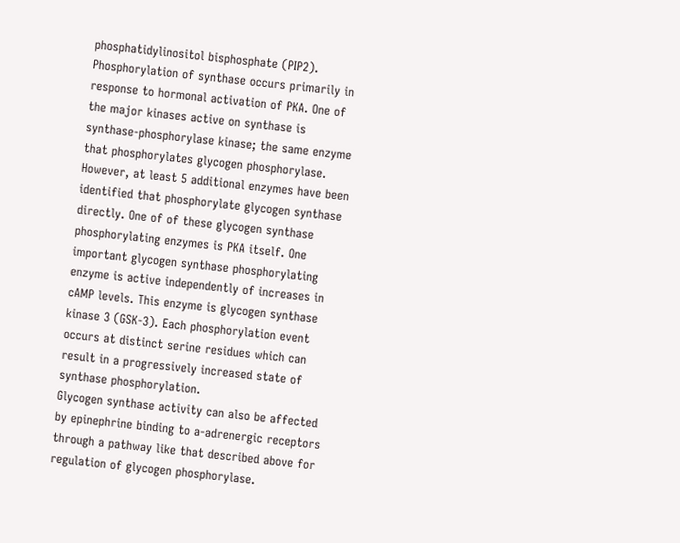phosphatidylinositol bisphosphate (PIP2).
Phosphorylation of synthase occurs primarily in response to hormonal activation of PKA. One of the major kinases active on synthase is synthase-phosphorylase kinase; the same enzyme that phosphorylates glycogen phosphorylase. However, at least 5 additional enzymes have been identified that phosphorylate glycogen synthase directly. One of of these glycogen synthase phosphorylating enzymes is PKA itself. One important glycogen synthase phosphorylating enzyme is active independently of increases in cAMP levels. This enzyme is glycogen synthase kinase 3 (GSK-3). Each phosphorylation event occurs at distinct serine residues which can result in a progressively increased state of synthase phosphorylation.
Glycogen synthase activity can also be affected by epinephrine binding to a-adrenergic receptors through a pathway like that described above for regulation of glycogen phosphorylase.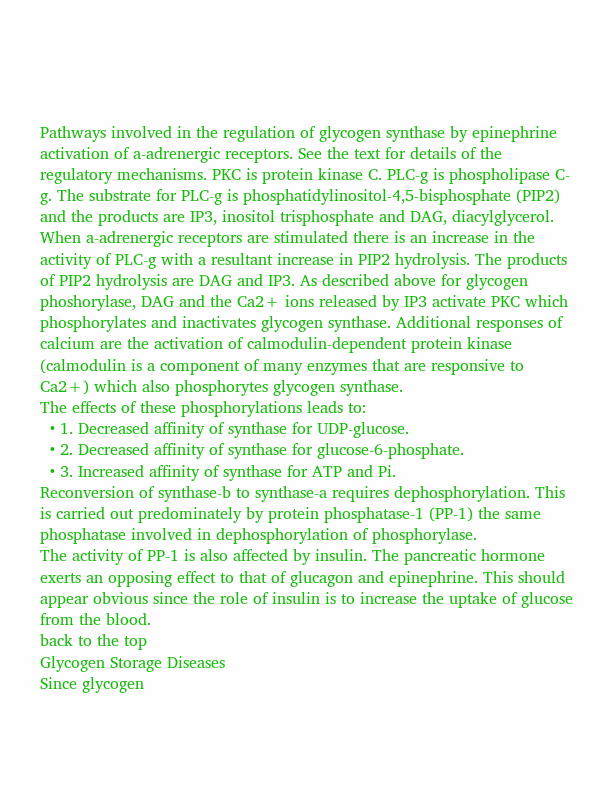Pathways involved in the regulation of glycogen synthase by epinephrine activation of a-adrenergic receptors. See the text for details of the regulatory mechanisms. PKC is protein kinase C. PLC-g is phospholipase C-g. The substrate for PLC-g is phosphatidylinositol-4,5-bisphosphate (PIP2) and the products are IP3, inositol trisphosphate and DAG, diacylglycerol.
When a-adrenergic receptors are stimulated there is an increase in the activity of PLC-g with a resultant increase in PIP2 hydrolysis. The products of PIP2 hydrolysis are DAG and IP3. As described above for glycogen phoshorylase, DAG and the Ca2+ ions released by IP3 activate PKC which phosphorylates and inactivates glycogen synthase. Additional responses of calcium are the activation of calmodulin-dependent protein kinase (calmodulin is a component of many enzymes that are responsive to Ca2+) which also phosphorytes glycogen synthase.
The effects of these phosphorylations leads to:
  • 1. Decreased affinity of synthase for UDP-glucose.
  • 2. Decreased affinity of synthase for glucose-6-phosphate.
  • 3. Increased affinity of synthase for ATP and Pi.
Reconversion of synthase-b to synthase-a requires dephosphorylation. This is carried out predominately by protein phosphatase-1 (PP-1) the same phosphatase involved in dephosphorylation of phosphorylase.
The activity of PP-1 is also affected by insulin. The pancreatic hormone exerts an opposing effect to that of glucagon and epinephrine. This should appear obvious since the role of insulin is to increase the uptake of glucose from the blood.
back to the top
Glycogen Storage Diseases
Since glycogen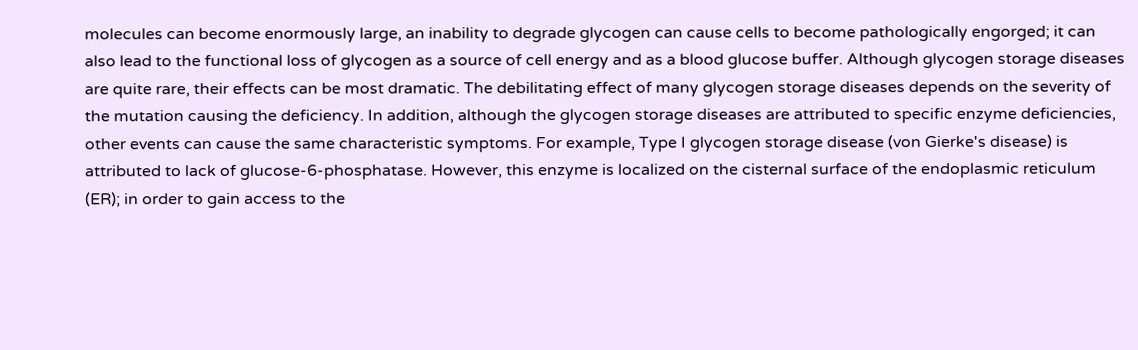molecules can become enormously large, an inability to degrade glycogen can cause cells to become pathologically engorged; it can also lead to the functional loss of glycogen as a source of cell energy and as a blood glucose buffer. Although glycogen storage diseases are quite rare, their effects can be most dramatic. The debilitating effect of many glycogen storage diseases depends on the severity of the mutation causing the deficiency. In addition, although the glycogen storage diseases are attributed to specific enzyme deficiencies, other events can cause the same characteristic symptoms. For example, Type I glycogen storage disease (von Gierke's disease) is attributed to lack of glucose-6-phosphatase. However, this enzyme is localized on the cisternal surface of the endoplasmic reticulum (ER); in order to gain access to the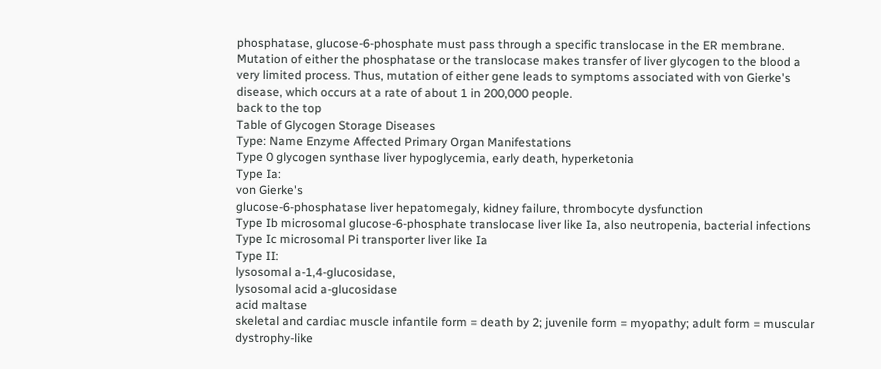phosphatase, glucose-6-phosphate must pass through a specific translocase in the ER membrane. Mutation of either the phosphatase or the translocase makes transfer of liver glycogen to the blood a very limited process. Thus, mutation of either gene leads to symptoms associated with von Gierke's disease, which occurs at a rate of about 1 in 200,000 people.
back to the top
Table of Glycogen Storage Diseases
Type: Name Enzyme Affected Primary Organ Manifestations
Type 0 glycogen synthase liver hypoglycemia, early death, hyperketonia
Type Ia:
von Gierke's
glucose-6-phosphatase liver hepatomegaly, kidney failure, thrombocyte dysfunction
Type Ib microsomal glucose-6-phosphate translocase liver like Ia, also neutropenia, bacterial infections
Type Ic microsomal Pi transporter liver like Ia
Type II:
lysosomal a-1,4-glucosidase,
lysosomal acid a-glucosidase
acid maltase
skeletal and cardiac muscle infantile form = death by 2; juvenile form = myopathy; adult form = muscular dystrophy-like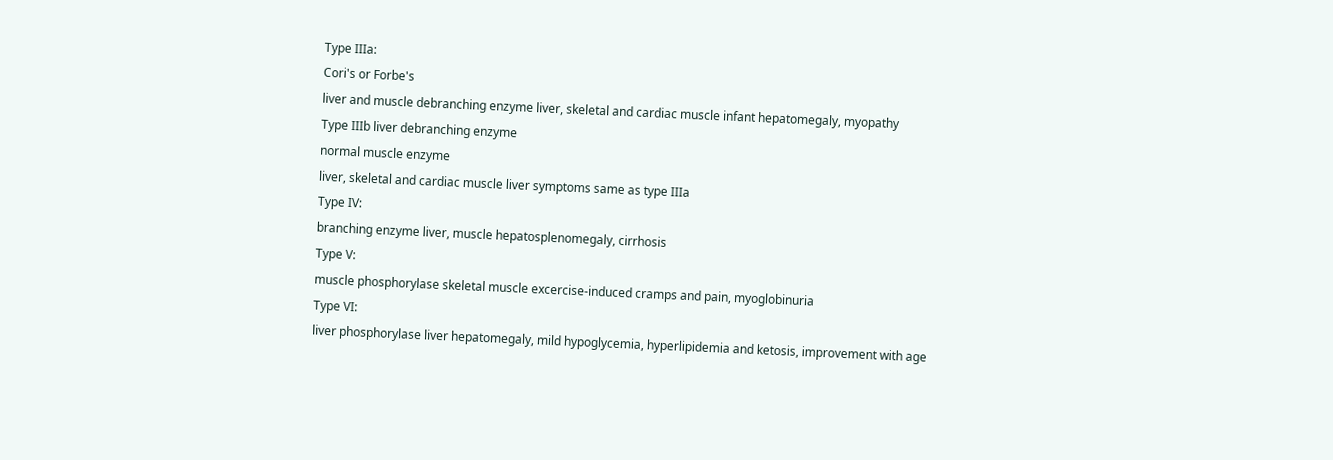Type IIIa:
Cori's or Forbe's
liver and muscle debranching enzyme liver, skeletal and cardiac muscle infant hepatomegaly, myopathy
Type IIIb liver debranching enzyme
normal muscle enzyme
liver, skeletal and cardiac muscle liver symptoms same as type IIIa
Type IV:
branching enzyme liver, muscle hepatosplenomegaly, cirrhosis
Type V:
muscle phosphorylase skeletal muscle excercise-induced cramps and pain, myoglobinuria
Type VI:
liver phosphorylase liver hepatomegaly, mild hypoglycemia, hyperlipidemia and ketosis, improvement with age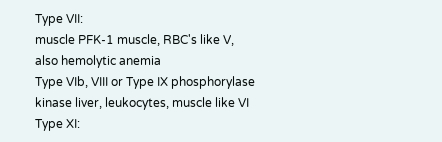Type VII:
muscle PFK-1 muscle, RBC's like V, also hemolytic anemia
Type VIb, VIII or Type IX phosphorylase kinase liver, leukocytes, muscle like VI
Type XI: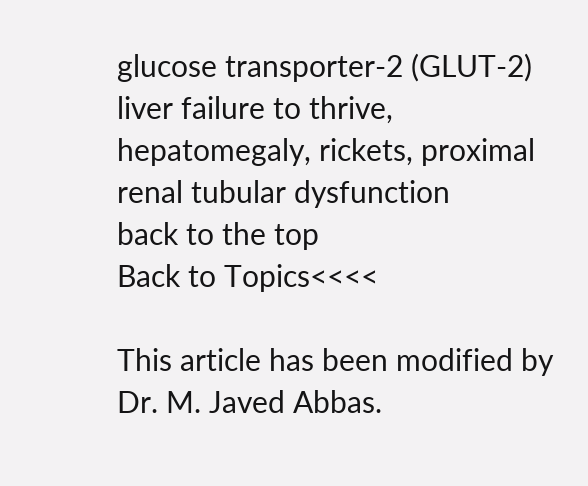glucose transporter-2 (GLUT-2) liver failure to thrive, hepatomegaly, rickets, proximal renal tubular dysfunction
back to the top
Back to Topics<<<<

This article has been modified by Dr. M. Javed Abbas.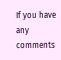If you have any comments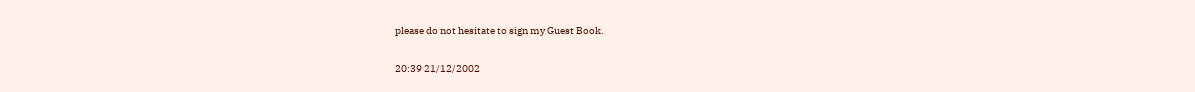please do not hesitate to sign my Guest Book.

20:39 21/12/2002